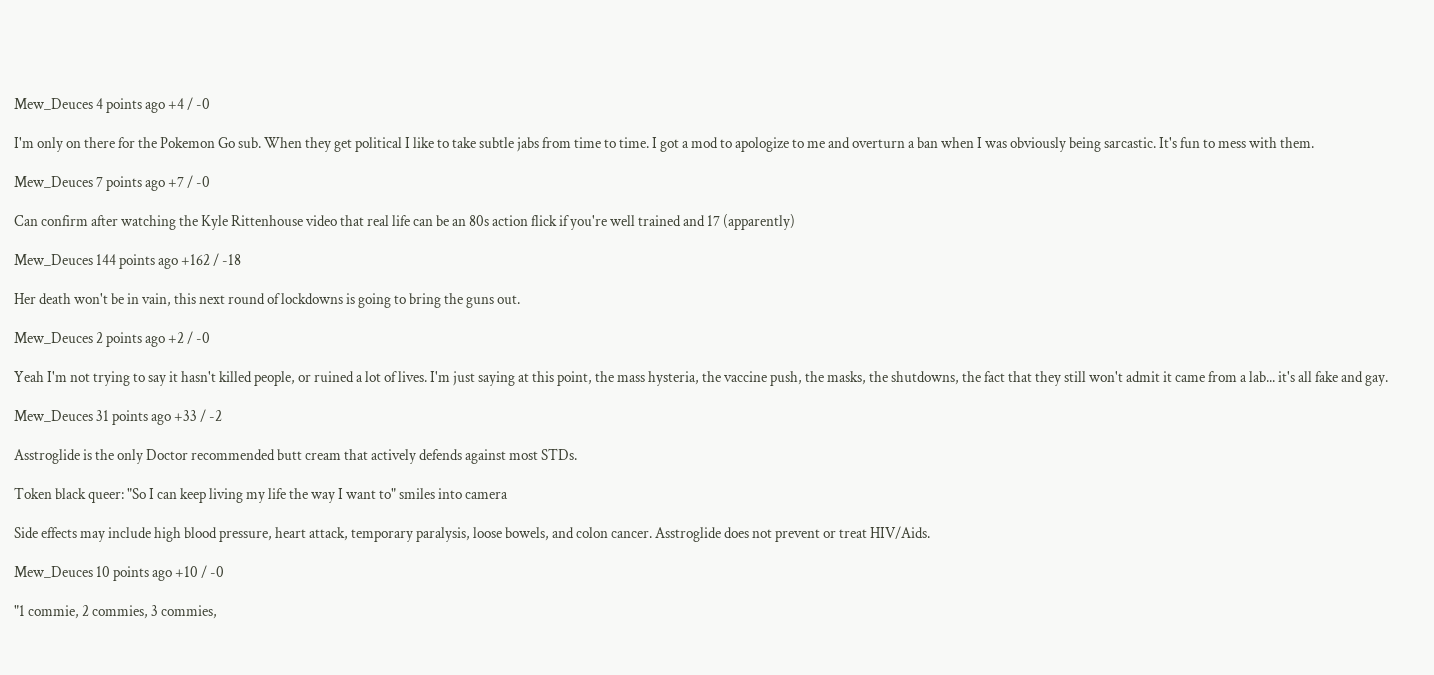Mew_Deuces 4 points ago +4 / -0

I'm only on there for the Pokemon Go sub. When they get political I like to take subtle jabs from time to time. I got a mod to apologize to me and overturn a ban when I was obviously being sarcastic. It's fun to mess with them.

Mew_Deuces 7 points ago +7 / -0

Can confirm after watching the Kyle Rittenhouse video that real life can be an 80s action flick if you're well trained and 17 (apparently)

Mew_Deuces 144 points ago +162 / -18

Her death won't be in vain, this next round of lockdowns is going to bring the guns out.

Mew_Deuces 2 points ago +2 / -0

Yeah I'm not trying to say it hasn't killed people, or ruined a lot of lives. I'm just saying at this point, the mass hysteria, the vaccine push, the masks, the shutdowns, the fact that they still won't admit it came from a lab... it's all fake and gay.

Mew_Deuces 31 points ago +33 / -2

Asstroglide is the only Doctor recommended butt cream that actively defends against most STDs.

Token black queer: "So I can keep living my life the way I want to" smiles into camera

Side effects may include high blood pressure, heart attack, temporary paralysis, loose bowels, and colon cancer. Asstroglide does not prevent or treat HIV/Aids.

Mew_Deuces 10 points ago +10 / -0

"1 commie, 2 commies, 3 commies,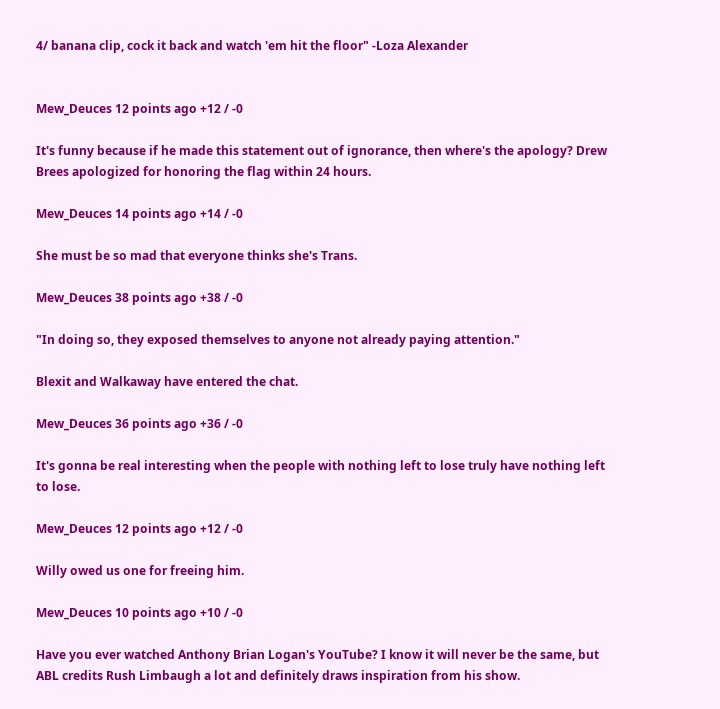4/ banana clip, cock it back and watch 'em hit the floor" -Loza Alexander


Mew_Deuces 12 points ago +12 / -0

It's funny because if he made this statement out of ignorance, then where's the apology? Drew Brees apologized for honoring the flag within 24 hours.

Mew_Deuces 14 points ago +14 / -0

She must be so mad that everyone thinks she's Trans.

Mew_Deuces 38 points ago +38 / -0

"In doing so, they exposed themselves to anyone not already paying attention."

Blexit and Walkaway have entered the chat.

Mew_Deuces 36 points ago +36 / -0

It's gonna be real interesting when the people with nothing left to lose truly have nothing left to lose.

Mew_Deuces 12 points ago +12 / -0

Willy owed us one for freeing him.

Mew_Deuces 10 points ago +10 / -0

Have you ever watched Anthony Brian Logan's YouTube? I know it will never be the same, but ABL credits Rush Limbaugh a lot and definitely draws inspiration from his show.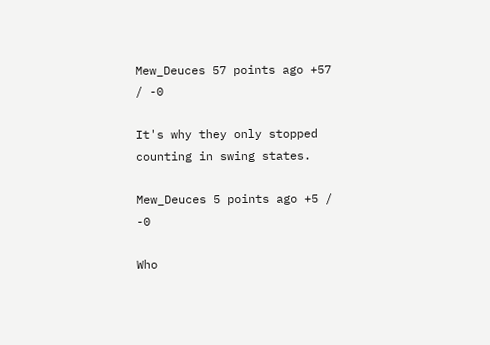Mew_Deuces 57 points ago +57 / -0

It's why they only stopped counting in swing states.

Mew_Deuces 5 points ago +5 / -0

Who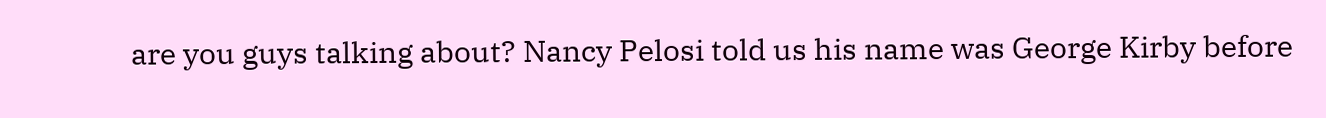are you guys talking about? Nancy Pelosi told us his name was George Kirby before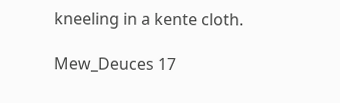kneeling in a kente cloth.

Mew_Deuces 17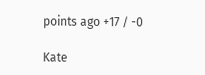points ago +17 / -0

Kate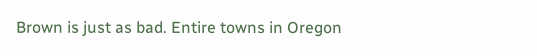Brown is just as bad. Entire towns in Oregon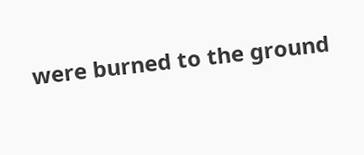were burned to the ground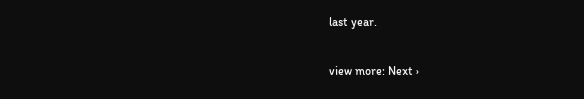last year.

view more: Next ›